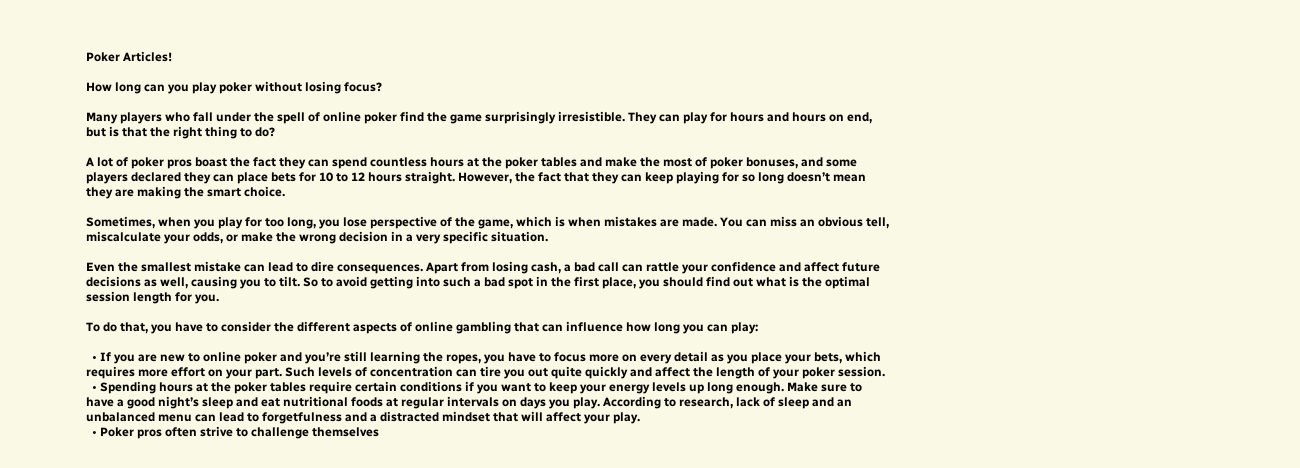Poker Articles!

How long can you play poker without losing focus?

Many players who fall under the spell of online poker find the game surprisingly irresistible. They can play for hours and hours on end, but is that the right thing to do?

A lot of poker pros boast the fact they can spend countless hours at the poker tables and make the most of poker bonuses, and some players declared they can place bets for 10 to 12 hours straight. However, the fact that they can keep playing for so long doesn’t mean they are making the smart choice.

Sometimes, when you play for too long, you lose perspective of the game, which is when mistakes are made. You can miss an obvious tell, miscalculate your odds, or make the wrong decision in a very specific situation.

Even the smallest mistake can lead to dire consequences. Apart from losing cash, a bad call can rattle your confidence and affect future decisions as well, causing you to tilt. So to avoid getting into such a bad spot in the first place, you should find out what is the optimal session length for you.

To do that, you have to consider the different aspects of online gambling that can influence how long you can play:

  • If you are new to online poker and you’re still learning the ropes, you have to focus more on every detail as you place your bets, which requires more effort on your part. Such levels of concentration can tire you out quite quickly and affect the length of your poker session.
  • Spending hours at the poker tables require certain conditions if you want to keep your energy levels up long enough. Make sure to have a good night’s sleep and eat nutritional foods at regular intervals on days you play. According to research, lack of sleep and an unbalanced menu can lead to forgetfulness and a distracted mindset that will affect your play.
  • Poker pros often strive to challenge themselves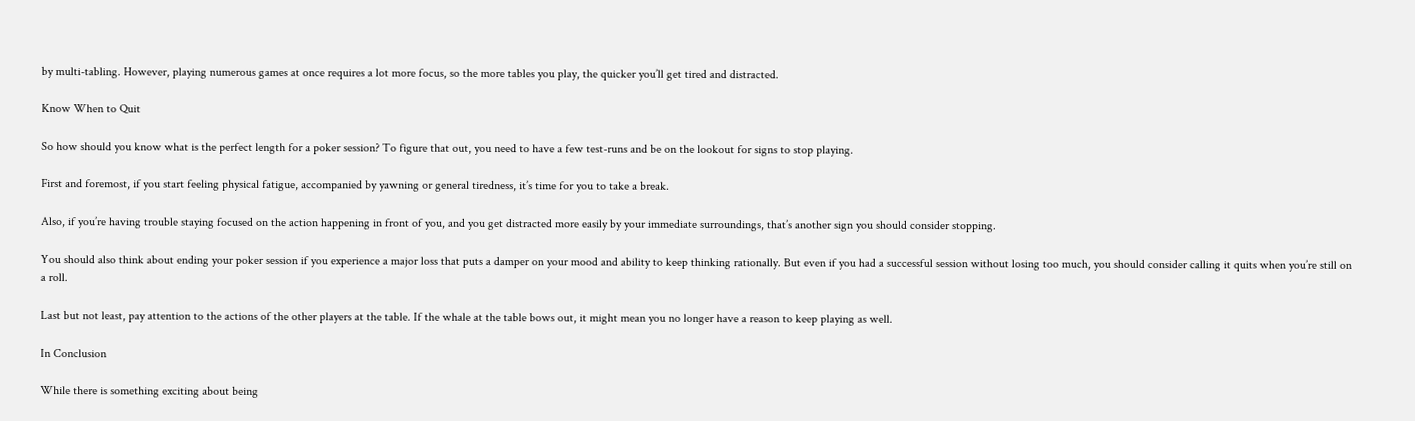by multi-tabling. However, playing numerous games at once requires a lot more focus, so the more tables you play, the quicker you’ll get tired and distracted.

Know When to Quit

So how should you know what is the perfect length for a poker session? To figure that out, you need to have a few test-runs and be on the lookout for signs to stop playing.

First and foremost, if you start feeling physical fatigue, accompanied by yawning or general tiredness, it’s time for you to take a break.

Also, if you’re having trouble staying focused on the action happening in front of you, and you get distracted more easily by your immediate surroundings, that’s another sign you should consider stopping.

You should also think about ending your poker session if you experience a major loss that puts a damper on your mood and ability to keep thinking rationally. But even if you had a successful session without losing too much, you should consider calling it quits when you’re still on a roll.

Last but not least, pay attention to the actions of the other players at the table. If the whale at the table bows out, it might mean you no longer have a reason to keep playing as well.

In Conclusion

While there is something exciting about being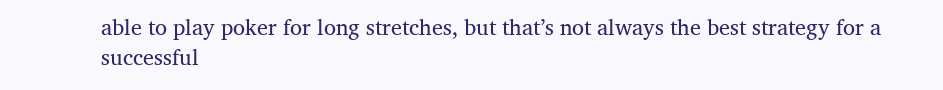able to play poker for long stretches, but that’s not always the best strategy for a successful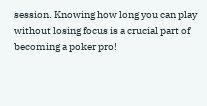session. Knowing how long you can play without losing focus is a crucial part of becoming a poker pro!